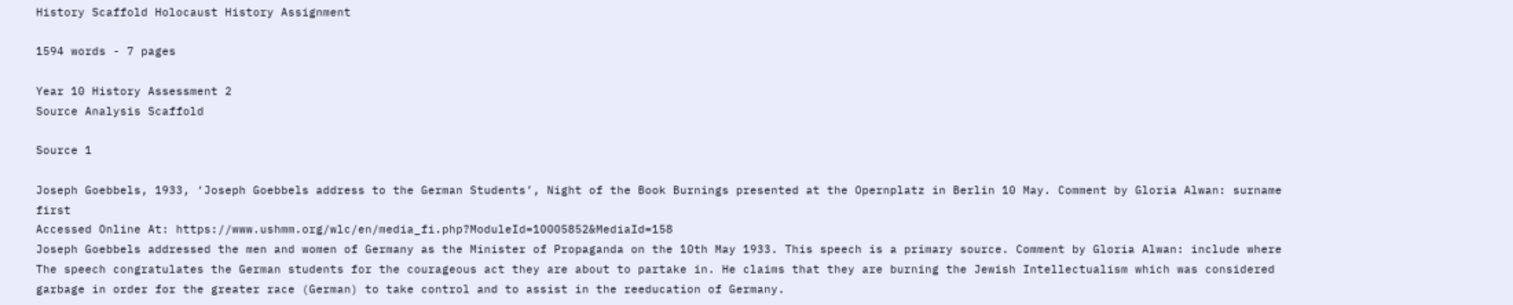History Scaffold Holocaust History Assignment

1594 words - 7 pages

Year 10 History Assessment 2
Source Analysis Scaffold

Source 1

Joseph Goebbels, 1933, ‘Joseph Goebbels address to the German Students’, Night of the Book Burnings presented at the Opernplatz in Berlin 10 May. Comment by Gloria Alwan: surname first
Accessed Online At: https://www.ushmm.org/wlc/en/media_fi.php?ModuleId=10005852&MediaId=158
Joseph Goebbels addressed the men and women of Germany as the Minister of Propaganda on the 10th May 1933. This speech is a primary source. Comment by Gloria Alwan: include where
The speech congratulates the German students for the courageous act they are about to partake in. He claims that they are burning the Jewish Intellectualism which was considered garbage in order for the greater race (German) to take control and to assist in the reeducation of Germany.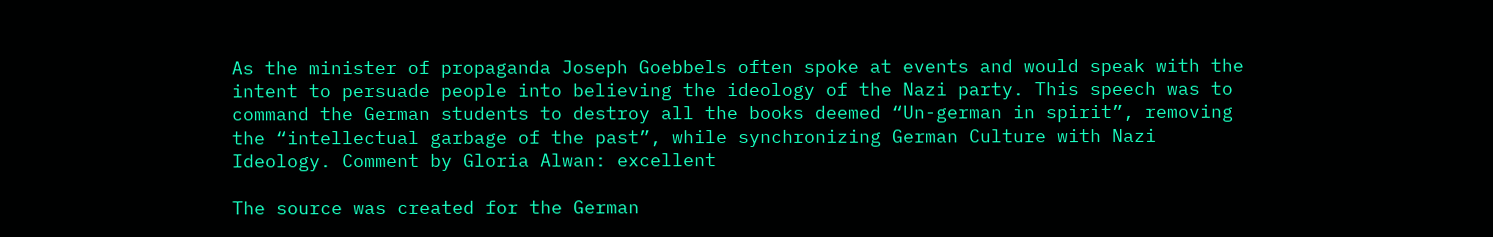As the minister of propaganda Joseph Goebbels often spoke at events and would speak with the intent to persuade people into believing the ideology of the Nazi party. This speech was to command the German students to destroy all the books deemed “Un-german in spirit”, removing the “intellectual garbage of the past”, while synchronizing German Culture with Nazi Ideology. Comment by Gloria Alwan: excellent

The source was created for the German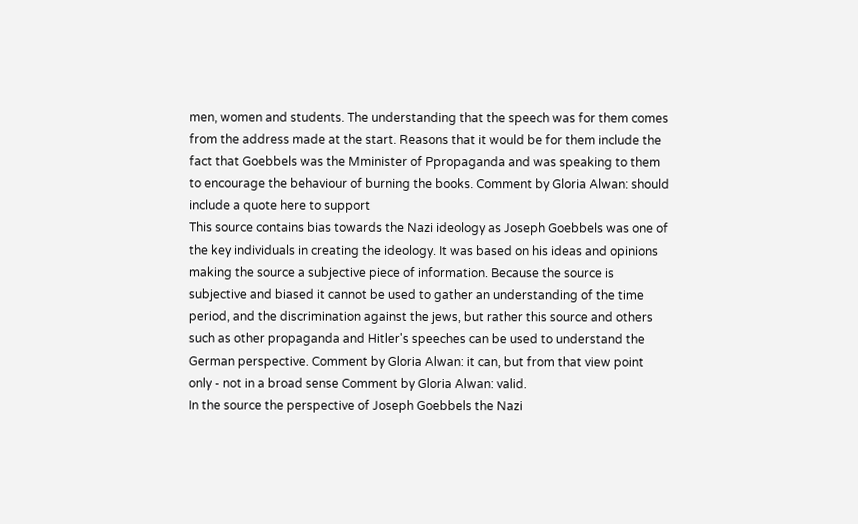men, women and students. The understanding that the speech was for them comes from the address made at the start. Reasons that it would be for them include the fact that Goebbels was the Mminister of Ppropaganda and was speaking to them to encourage the behaviour of burning the books. Comment by Gloria Alwan: should include a quote here to support
This source contains bias towards the Nazi ideology as Joseph Goebbels was one of the key individuals in creating the ideology. It was based on his ideas and opinions making the source a subjective piece of information. Because the source is subjective and biased it cannot be used to gather an understanding of the time period, and the discrimination against the jews, but rather this source and others such as other propaganda and Hitler's speeches can be used to understand the German perspective. Comment by Gloria Alwan: it can, but from that view point only - not in a broad sense Comment by Gloria Alwan: valid.
In the source the perspective of Joseph Goebbels the Nazi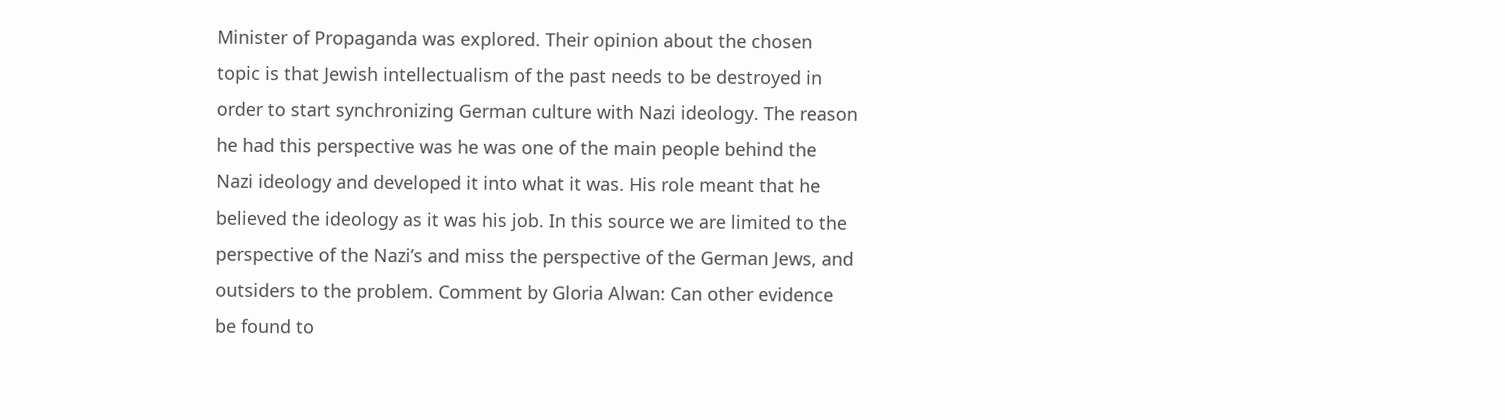Minister of Propaganda was explored. Their opinion about the chosen topic is that Jewish intellectualism of the past needs to be destroyed in order to start synchronizing German culture with Nazi ideology. The reason he had this perspective was he was one of the main people behind the Nazi ideology and developed it into what it was. His role meant that he believed the ideology as it was his job. In this source we are limited to the perspective of the Nazi’s and miss the perspective of the German Jews, and outsiders to the problem. Comment by Gloria Alwan: Can other evidence be found to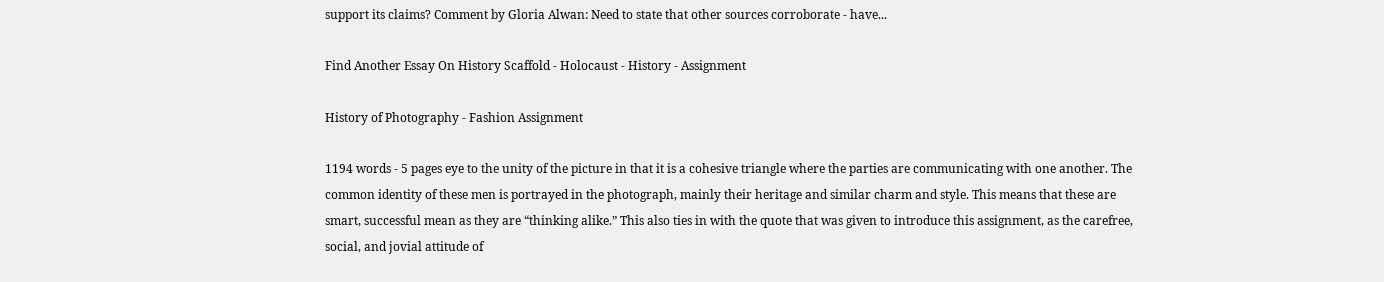support its claims? Comment by Gloria Alwan: Need to state that other sources corroborate - have...

Find Another Essay On History Scaffold - Holocaust - History - Assignment

History of Photography - Fashion Assignment

1194 words - 5 pages eye to the unity of the picture in that it is a cohesive triangle where the parties are communicating with one another. The common identity of these men is portrayed in the photograph, mainly their heritage and similar charm and style. This means that these are smart, successful mean as they are “thinking alike.” This also ties in with the quote that was given to introduce this assignment, as the carefree, social, and jovial attitude of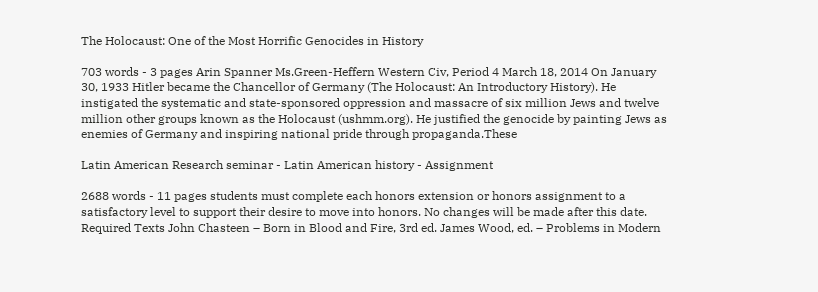The Holocaust: One of the Most Horrific Genocides in History

703 words - 3 pages Arin Spanner Ms.Green-Heffern Western Civ, Period 4 March 18, 2014 On January 30, 1933 Hitler became the Chancellor of Germany (The Holocaust: An Introductory History). He instigated the systematic and state-sponsored oppression and massacre of six million Jews and twelve million other groups known as the Holocaust (ushmm.org). He justified the genocide by painting Jews as enemies of Germany and inspiring national pride through propaganda.These

Latin American Research seminar - Latin American history - Assignment

2688 words - 11 pages students must complete each honors extension or honors assignment to a satisfactory level to support their desire to move into honors. No changes will be made after this date. Required Texts John Chasteen – Born in Blood and Fire, 3rd ed. James Wood, ed. – Problems in Modern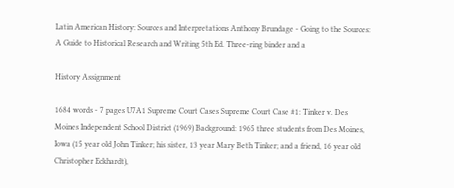Latin American History: Sources and Interpretations Anthony Brundage - Going to the Sources: A Guide to Historical Research and Writing 5th Ed. Three-ring binder and a

History Assignment

1684 words - 7 pages U7A1 Supreme Court Cases Supreme Court Case #1: Tinker v. Des Moines Independent School District (1969) Background: 1965 three students from Des Moines, Iowa (15 year old John Tinker; his sister, 13 year Mary Beth Tinker; and a friend, 16 year old Christopher Eckhardt),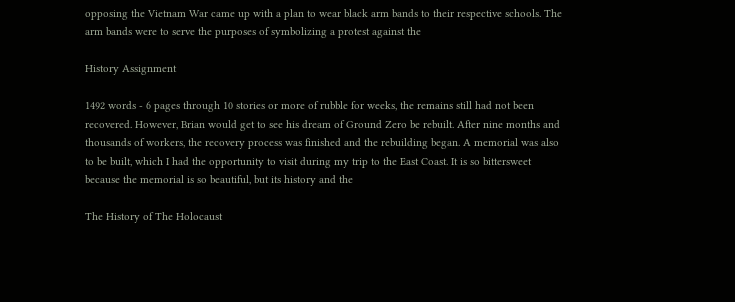opposing the Vietnam War came up with a plan to wear black arm bands to their respective schools. The arm bands were to serve the purposes of symbolizing a protest against the

History Assignment

1492 words - 6 pages through 10 stories or more of rubble for weeks, the remains still had not been recovered. However, Brian would get to see his dream of Ground Zero be rebuilt. After nine months and thousands of workers, the recovery process was finished and the rebuilding began. A memorial was also to be built, which I had the opportunity to visit during my trip to the East Coast. It is so bittersweet because the memorial is so beautiful, but its history and the

The History of The Holocaust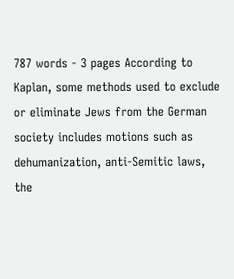787 words - 3 pages According to Kaplan, some methods used to exclude or eliminate Jews from the German society includes motions such as dehumanization, anti-Semitic laws, the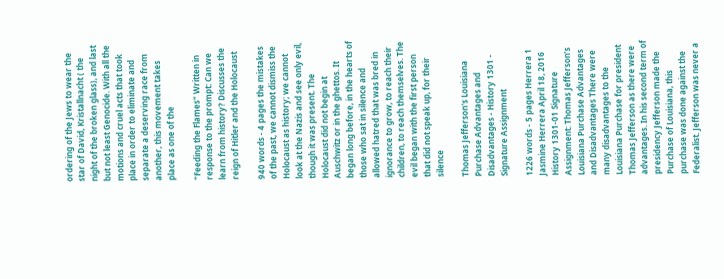ordering of the Jews to wear the star of David, Kristallnacht ( the night of the broken glass), and last but not least Genocide. With all the motions and cruel acts that took place in order to eliminate and separate a deserving race from another, this movement takes place as one of the

"Feeding the Flames" Written in response to the prompt: Can we learn from history? Discusses the reign of Hitler and the Holocaust

940 words - 4 pages the mistakes of the past, we cannot dismiss the Holocaust as history; we cannot look at the Nazis and see only evil, though it was present. The Holocaust did not begin at Auschwitz or in the ghettos. It began long before, in the hearts of those who sat in silence and allowed hatred that was bred in ignorance to grow, to reach their children, to reach themselves. The evil began with the first person that did not speak up, for their silence

Thomas Jefferson's Louisiana Purchase Advantages and Disadvantages - History 1301 - Signature Assignment

1226 words - 5 pages Herrera 1 Jasmine Herrera April 18, 2016 History 1301-01 Signature Assignment: Thomas Jefferson’s Louisiana Purchase Advantages and Disadvantages There were many disadvantages to the Louisiana Purchase for president Thomas Jefferson as there were advantages. In his second term of presidency Jefferson made the Purchase of Louisiana, this purchase was done against the Federalist. Jefferson was never a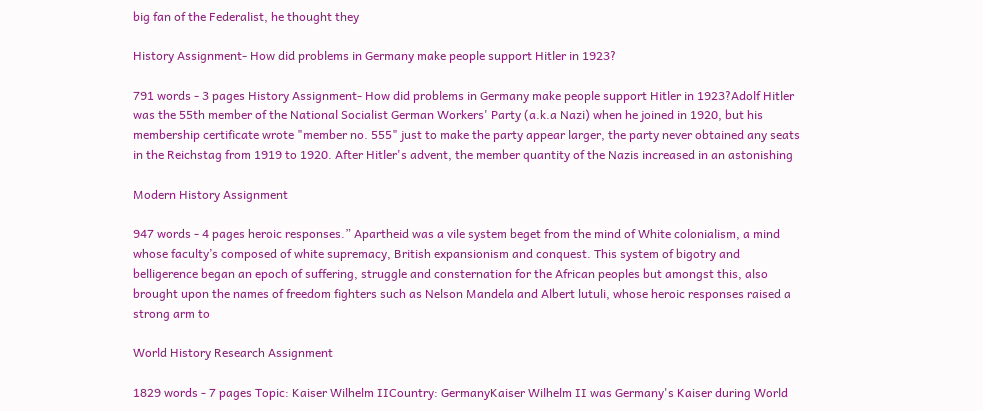big fan of the Federalist, he thought they

History Assignment- How did problems in Germany make people support Hitler in 1923?

791 words - 3 pages History Assignment- How did problems in Germany make people support Hitler in 1923?Adolf Hitler was the 55th member of the National Socialist German Workers' Party (a.k.a Nazi) when he joined in 1920, but his membership certificate wrote "member no. 555" just to make the party appear larger, the party never obtained any seats in the Reichstag from 1919 to 1920. After Hitler's advent, the member quantity of the Nazis increased in an astonishing

Modern History Assignment

947 words - 4 pages heroic responses.” Apartheid was a vile system beget from the mind of White colonialism, a mind whose faculty’s composed of white supremacy, British expansionism and conquest. This system of bigotry and belligerence began an epoch of suffering, struggle and consternation for the African peoples but amongst this, also brought upon the names of freedom fighters such as Nelson Mandela and Albert lutuli, whose heroic responses raised a strong arm to

World History Research Assignment

1829 words - 7 pages Topic: Kaiser Wilhelm IICountry: GermanyKaiser Wilhelm II was Germany's Kaiser during World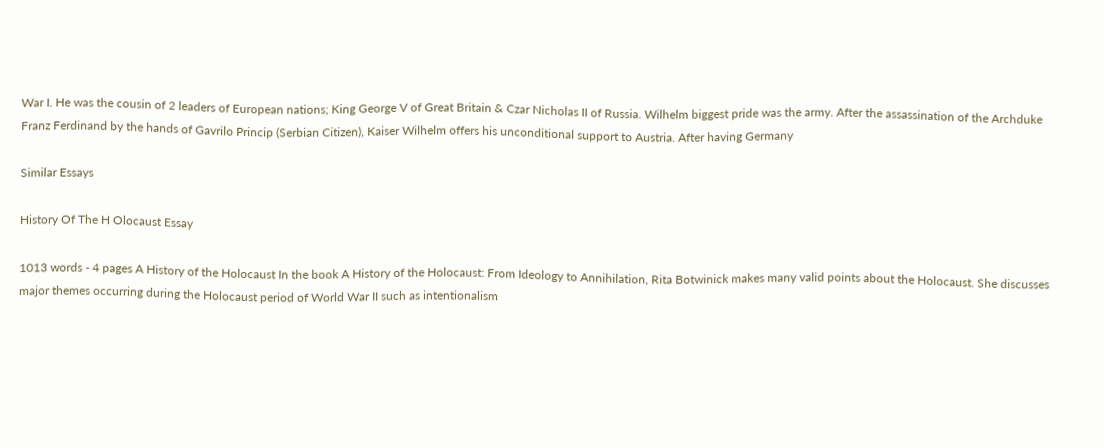War I. He was the cousin of 2 leaders of European nations; King George V of Great Britain & Czar Nicholas II of Russia. Wilhelm biggest pride was the army. After the assassination of the Archduke Franz Ferdinand by the hands of Gavrilo Princip (Serbian Citizen), Kaiser Wilhelm offers his unconditional support to Austria. After having Germany

Similar Essays

History Of The H Olocaust Essay

1013 words - 4 pages A History of the Holocaust In the book A History of the Holocaust: From Ideology to Annihilation, Rita Botwinick makes many valid points about the Holocaust. She discusses major themes occurring during the Holocaust period of World War II such as intentionalism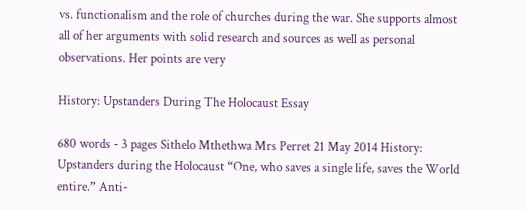vs. functionalism and the role of churches during the war. She supports almost all of her arguments with solid research and sources as well as personal observations. Her points are very

History: Upstanders During The Holocaust Essay

680 words - 3 pages Sithelo Mthethwa Mrs Perret 21 May 2014 History: Upstanders during the Holocaust “One, who saves a single life, saves the World entire.” Anti-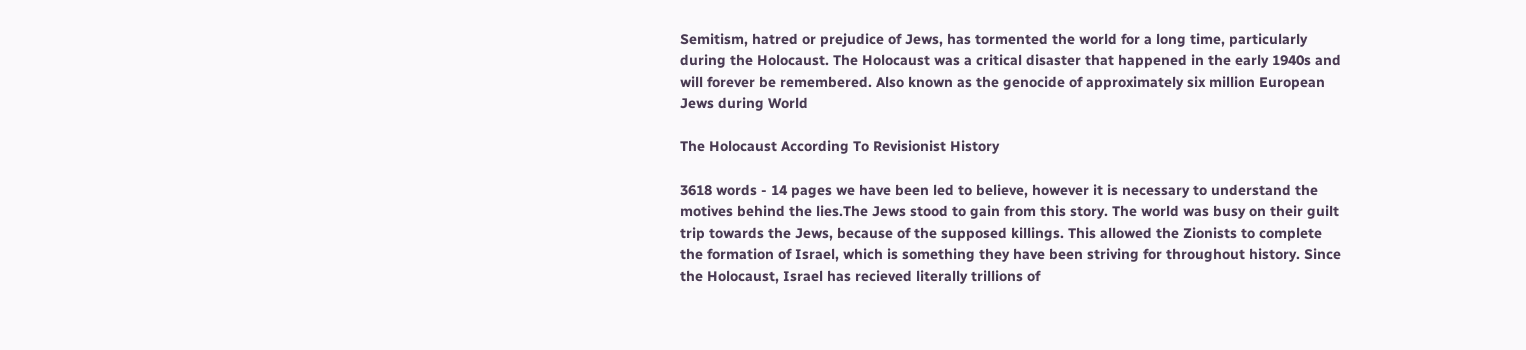Semitism, hatred or prejudice of Jews, has tormented the world for a long time, particularly during the Holocaust. The Holocaust was a critical disaster that happened in the early 1940s and will forever be remembered. Also known as the genocide of approximately six million European Jews during World

The Holocaust According To Revisionist History

3618 words - 14 pages we have been led to believe, however it is necessary to understand the motives behind the lies.The Jews stood to gain from this story. The world was busy on their guilt trip towards the Jews, because of the supposed killings. This allowed the Zionists to complete the formation of Israel, which is something they have been striving for throughout history. Since the Holocaust, Israel has recieved literally trillions of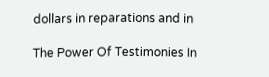dollars in reparations and in

The Power Of Testimonies In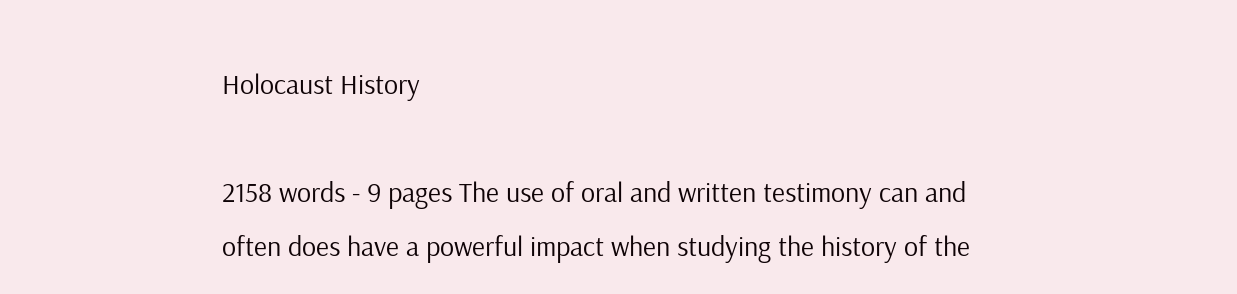Holocaust History

2158 words - 9 pages The use of oral and written testimony can and often does have a powerful impact when studying the history of the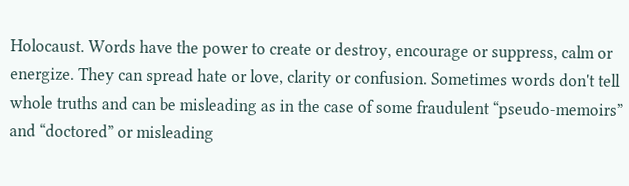Holocaust. Words have the power to create or destroy, encourage or suppress, calm or energize. They can spread hate or love, clarity or confusion. Sometimes words don't tell whole truths and can be misleading as in the case of some fraudulent “pseudo-memoirs” and “doctored” or misleading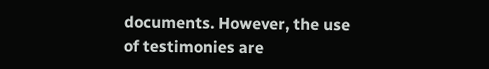documents. However, the use of testimonies are